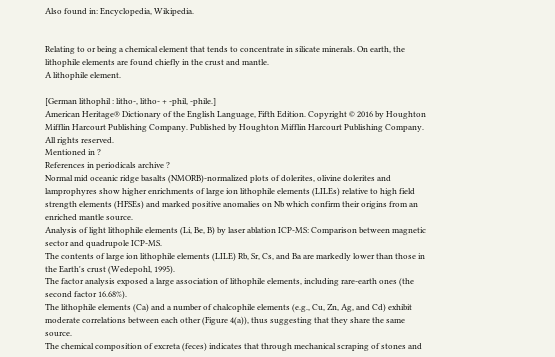Also found in: Encyclopedia, Wikipedia.


Relating to or being a chemical element that tends to concentrate in silicate minerals. On earth, the lithophile elements are found chiefly in the crust and mantle.
A lithophile element.

[German lithophil : litho-, litho- + -phil, -phile.]
American Heritage® Dictionary of the English Language, Fifth Edition. Copyright © 2016 by Houghton Mifflin Harcourt Publishing Company. Published by Houghton Mifflin Harcourt Publishing Company. All rights reserved.
Mentioned in ?
References in periodicals archive ?
Normal mid oceanic ridge basalts (NMORB)-normalized plots of dolerites, olivine dolerites and lamprophyres show higher enrichments of large ion lithophile elements (LILEs) relative to high field strength elements (HFSEs) and marked positive anomalies on Nb which confirm their origins from an enriched mantle source.
Analysis of light lithophile elements (Li, Be, B) by laser ablation ICP-MS: Comparison between magnetic sector and quadrupole ICP-MS.
The contents of large ion lithophile elements (LILE) Rb, Sr, Cs, and Ba are markedly lower than those in the Earth's crust (Wedepohl, 1995).
The factor analysis exposed a large association of lithophile elements, including rare-earth ones (the second factor 16.68%).
The lithophile elements (Ca) and a number of chalcophile elements (e.g., Cu, Zn, Ag, and Cd) exhibit moderate correlations between each other (Figure 4(a)), thus suggesting that they share the same source.
The chemical composition of excreta (feces) indicates that through mechanical scraping of stones and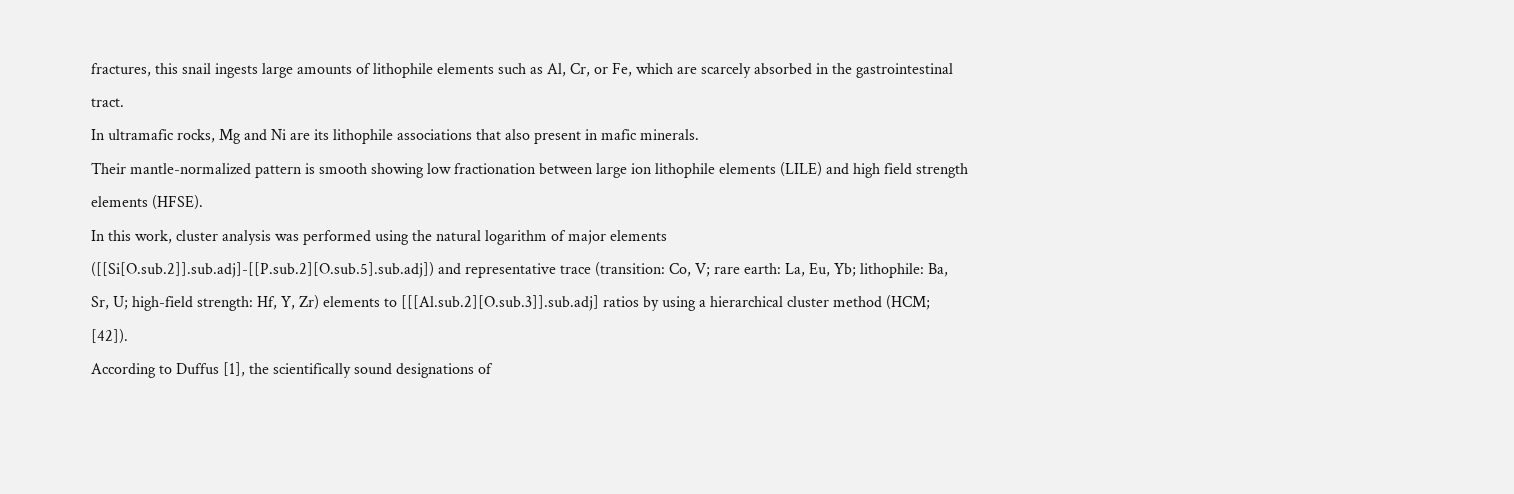fractures, this snail ingests large amounts of lithophile elements such as Al, Cr, or Fe, which are scarcely absorbed in the gastrointestinal tract.
In ultramafic rocks, Mg and Ni are its lithophile associations that also present in mafic minerals.
Their mantle-normalized pattern is smooth showing low fractionation between large ion lithophile elements (LILE) and high field strength elements (HFSE).
In this work, cluster analysis was performed using the natural logarithm of major elements ([[Si[O.sub.2]].sub.adj]-[[P.sub.2][O.sub.5].sub.adj]) and representative trace (transition: Co, V; rare earth: La, Eu, Yb; lithophile: Ba, Sr, U; high-field strength: Hf, Y, Zr) elements to [[[Al.sub.2][O.sub.3]].sub.adj] ratios by using a hierarchical cluster method (HCM; [42]).
According to Duffus [1], the scientifically sound designations of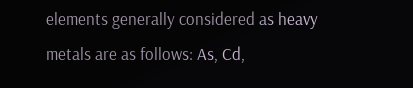elements generally considered as heavy metals are as follows: As, Cd,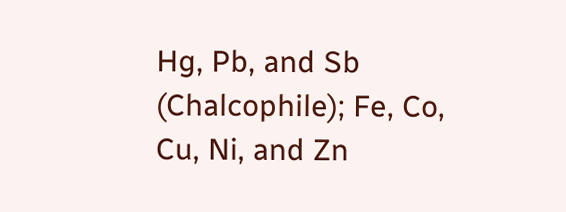Hg, Pb, and Sb (Chalcophile); Fe, Co, Cu, Ni, and Zn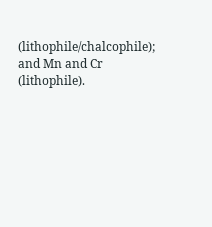(lithophile/chalcophile); and Mn and Cr (lithophile).